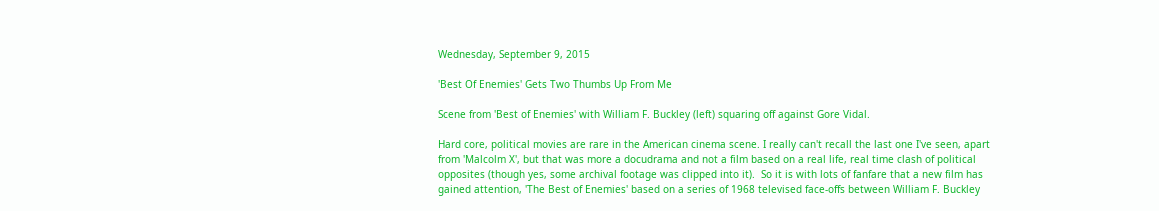Wednesday, September 9, 2015

'Best Of Enemies' Gets Two Thumbs Up From Me

Scene from 'Best of Enemies' with William F. Buckley (left) squaring off against Gore Vidal.

Hard core, political movies are rare in the American cinema scene. I really can't recall the last one I've seen, apart from 'Malcolm X', but that was more a docudrama and not a film based on a real life, real time clash of political opposites (though yes, some archival footage was clipped into it).  So it is with lots of fanfare that a new film has gained attention, 'The Best of Enemies' based on a series of 1968 televised face-offs between William F. Buckley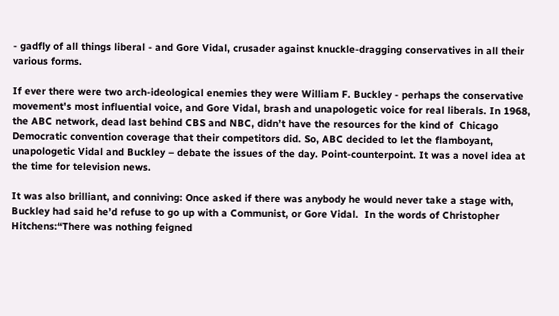- gadfly of all things liberal - and Gore Vidal, crusader against knuckle-dragging conservatives in all their various forms.

If ever there were two arch-ideological enemies they were William F. Buckley - perhaps the conservative movement's most influential voice, and Gore Vidal, brash and unapologetic voice for real liberals. In 1968, the ABC network, dead last behind CBS and NBC, didn’t have the resources for the kind of  Chicago Democratic convention coverage that their competitors did. So, ABC decided to let the flamboyant, unapologetic Vidal and Buckley – debate the issues of the day. Point-counterpoint. It was a novel idea at the time for television news.

It was also brilliant, and conniving: Once asked if there was anybody he would never take a stage with, Buckley had said he’d refuse to go up with a Communist, or Gore Vidal.  In the words of Christopher Hitchens:“There was nothing feigned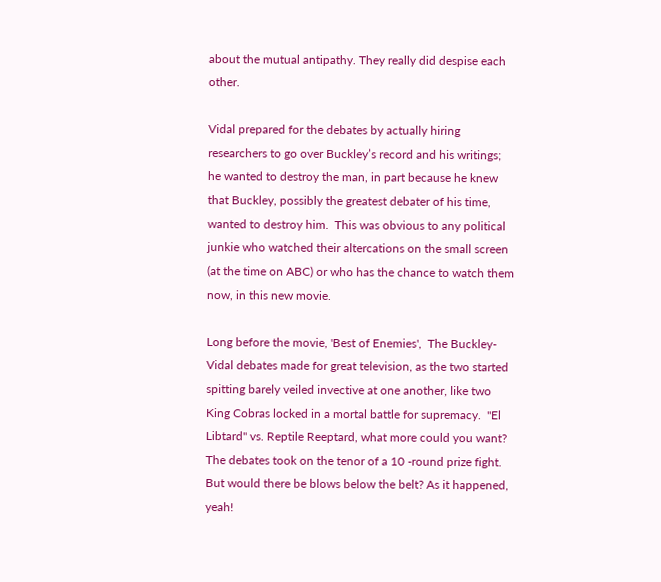about the mutual antipathy. They really did despise each other.

Vidal prepared for the debates by actually hiring researchers to go over Buckley’s record and his writings; he wanted to destroy the man, in part because he knew that Buckley, possibly the greatest debater of his time, wanted to destroy him.  This was obvious to any political junkie who watched their altercations on the small screen (at the time on ABC) or who has the chance to watch them now, in this new movie.

Long before the movie, 'Best of Enemies',  The Buckley-Vidal debates made for great television, as the two started spitting barely veiled invective at one another, like two King Cobras locked in a mortal battle for supremacy.  "El Libtard" vs. Reptile Reeptard, what more could you want? The debates took on the tenor of a 10 -round prize fight.  But would there be blows below the belt? As it happened, yeah!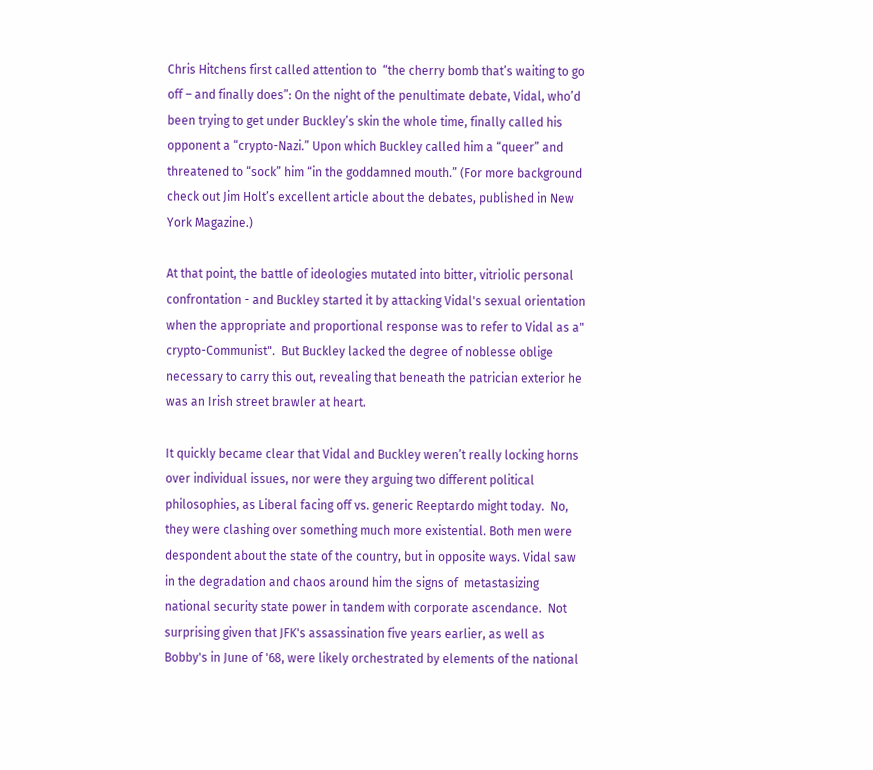Chris Hitchens first called attention to  “the cherry bomb that’s waiting to go off – and finally does”: On the night of the penultimate debate, Vidal, who’d been trying to get under Buckley’s skin the whole time, finally called his opponent a “crypto-Nazi.” Upon which Buckley called him a “queer” and threatened to “sock” him “in the goddamned mouth.” (For more background check out Jim Holt’s excellent article about the debates, published in New York Magazine.)

At that point, the battle of ideologies mutated into bitter, vitriolic personal confrontation - and Buckley started it by attacking Vidal's sexual orientation when the appropriate and proportional response was to refer to Vidal as a" crypto-Communist".  But Buckley lacked the degree of noblesse oblige necessary to carry this out, revealing that beneath the patrician exterior he was an Irish street brawler at heart.

It quickly became clear that Vidal and Buckley weren’t really locking horns over individual issues, nor were they arguing two different political philosophies, as Liberal facing off vs. generic Reeptardo might today.  No, they were clashing over something much more existential. Both men were despondent about the state of the country, but in opposite ways. Vidal saw in the degradation and chaos around him the signs of  metastasizing national security state power in tandem with corporate ascendance.  Not surprising given that JFK's assassination five years earlier, as well as Bobby's in June of '68, were likely orchestrated by elements of the national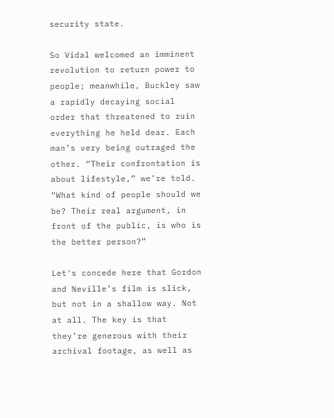security state.

So Vidal welcomed an imminent revolution to return power to people; meanwhile, Buckley saw a rapidly decaying social order that threatened to ruin everything he held dear. Each man’s very being outraged the other. “Their confrontation is about lifestyle,” we’re told. “What kind of people should we be? Their real argument, in front of the public, is who is the better person?”

Let's concede here that Gordon and Neville’s film is slick, but not in a shallow way. Not at all. The key is that they’re generous with their archival footage, as well as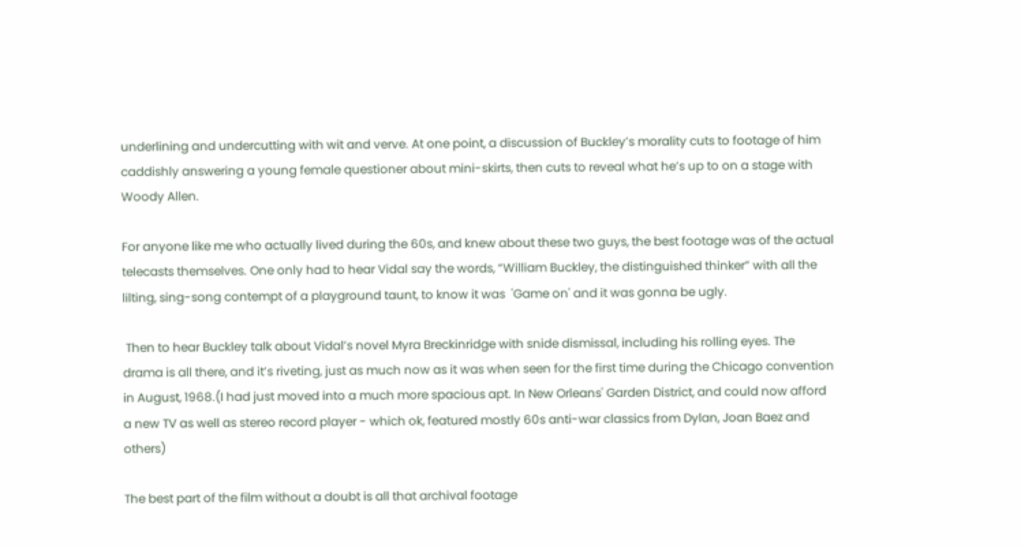underlining and undercutting with wit and verve. At one point, a discussion of Buckley’s morality cuts to footage of him caddishly answering a young female questioner about mini-skirts, then cuts to reveal what he’s up to on a stage with Woody Allen.

For anyone like me who actually lived during the 60s, and knew about these two guys, the best footage was of the actual telecasts themselves. One only had to hear Vidal say the words, “William Buckley, the distinguished thinker” with all the lilting, sing-song contempt of a playground taunt, to know it was  'Game on' and it was gonna be ugly.

 Then to hear Buckley talk about Vidal’s novel Myra Breckinridge with snide dismissal, including his rolling eyes. The drama is all there, and it’s riveting, just as much now as it was when seen for the first time during the Chicago convention in August, 1968.(I had just moved into a much more spacious apt. In New Orleans' Garden District, and could now afford a new TV as well as stereo record player - which ok, featured mostly 60s anti-war classics from Dylan, Joan Baez and others)

The best part of the film without a doubt is all that archival footage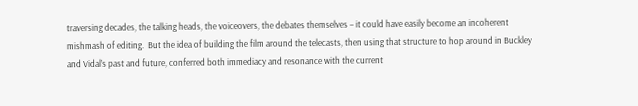traversing decades, the talking heads, the voiceovers, the debates themselves – it could have easily become an incoherent mishmash of editing.  But the idea of building the film around the telecasts, then using that structure to hop around in Buckley and Vidal’s past and future, conferred both immediacy and resonance with the current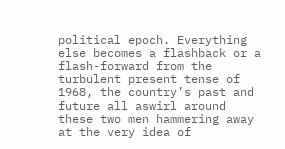political epoch. Everything else becomes a flashback or a flash-forward from the turbulent present tense of 1968, the country’s past and future all aswirl around these two men hammering away at the very idea of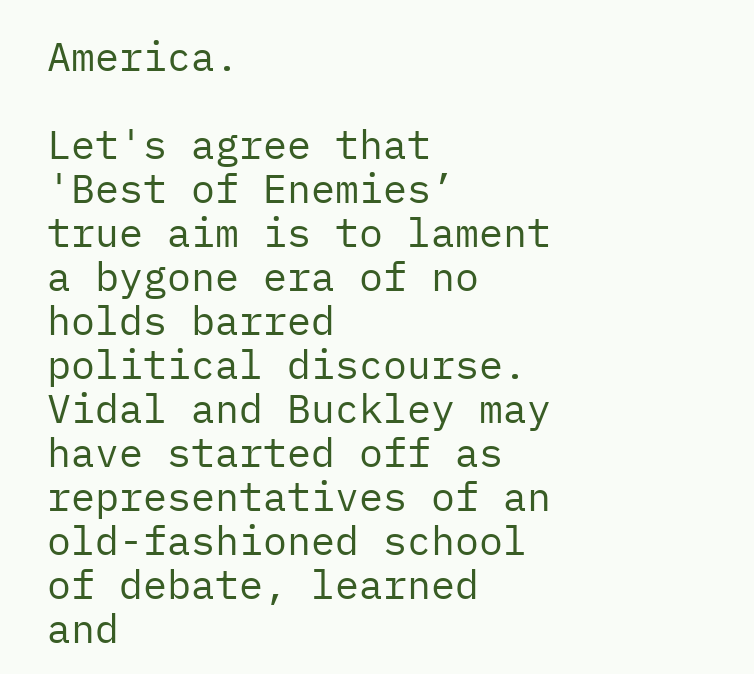America.

Let's agree that 'Best of Enemies’ true aim is to lament a bygone era of no holds barred political discourse. Vidal and Buckley may have started off as representatives of an old-fashioned school of debate, learned and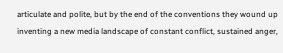articulate and polite, but by the end of the conventions they wound up inventing a new media landscape of constant conflict, sustained anger,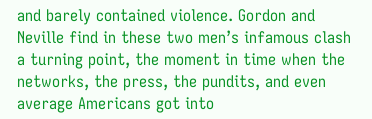and barely contained violence. Gordon and Neville find in these two men’s infamous clash a turning point, the moment in time when the networks, the press, the pundits, and even average Americans got into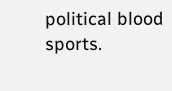political blood sports.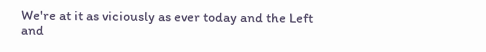We're at it as viciously as ever today and the Left and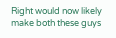Right would now likely make both these guys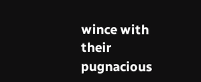wince with their pugnacious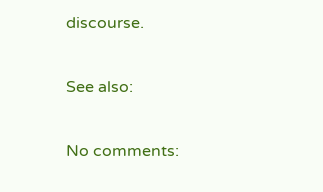discourse.

See also:

No comments: